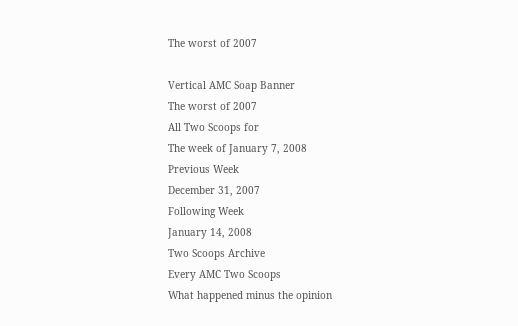The worst of 2007

Vertical AMC Soap Banner
The worst of 2007
All Two Scoops for
The week of January 7, 2008
Previous Week
December 31, 2007
Following Week
January 14, 2008
Two Scoops Archive
Every AMC Two Scoops
What happened minus the opinion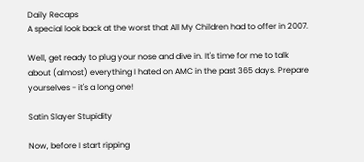Daily Recaps
A special look back at the worst that All My Children had to offer in 2007.

Well, get ready to plug your nose and dive in. It's time for me to talk about (almost) everything I hated on AMC in the past 365 days. Prepare yourselves - it's a long one!

Satin Slayer Stupidity

Now, before I start ripping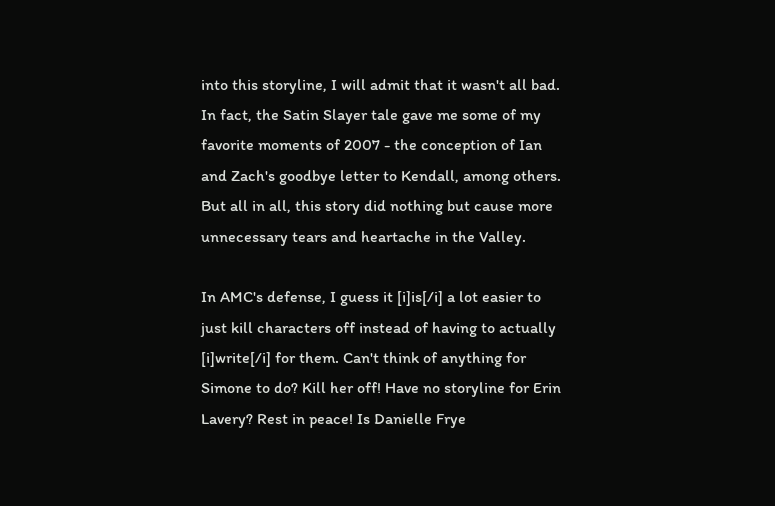into this storyline, I will admit that it wasn't all bad. In fact, the Satin Slayer tale gave me some of my favorite moments of 2007 - the conception of Ian and Zach's goodbye letter to Kendall, among others. But all in all, this story did nothing but cause more unnecessary tears and heartache in the Valley.

In AMC's defense, I guess it [i]is[/i] a lot easier to just kill characters off instead of having to actually [i]write[/i] for them. Can't think of anything for Simone to do? Kill her off! Have no storyline for Erin Lavery? Rest in peace! Is Danielle Frye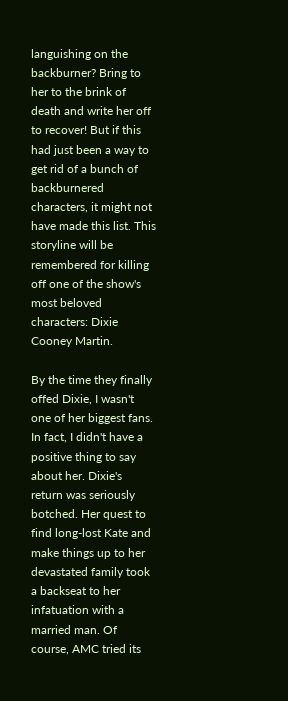languishing on the backburner? Bring to her to the brink of death and write her off to recover! But if this had just been a way to get rid of a bunch of backburnered characters, it might not have made this list. This storyline will be remembered for killing off one of the show's most beloved characters: Dixie Cooney Martin.

By the time they finally offed Dixie, I wasn't one of her biggest fans. In fact, I didn't have a positive thing to say about her. Dixie's return was seriously botched. Her quest to find long-lost Kate and make things up to her devastated family took a backseat to her infatuation with a married man. Of course, AMC tried its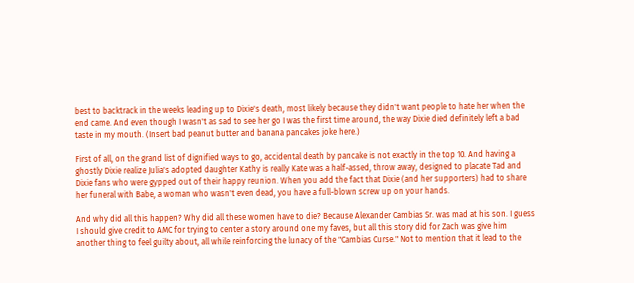best to backtrack in the weeks leading up to Dixie's death, most likely because they didn't want people to hate her when the end came. And even though I wasn't as sad to see her go I was the first time around, the way Dixie died definitely left a bad taste in my mouth. (Insert bad peanut butter and banana pancakes joke here.)

First of all, on the grand list of dignified ways to go, accidental death by pancake is not exactly in the top 10. And having a ghostly Dixie realize Julia's adopted daughter Kathy is really Kate was a half-assed, throw away, designed to placate Tad and Dixie fans who were gypped out of their happy reunion. When you add the fact that Dixie (and her supporters) had to share her funeral with Babe, a woman who wasn't even dead, you have a full-blown screw up on your hands.

And why did all this happen? Why did all these women have to die? Because Alexander Cambias Sr. was mad at his son. I guess I should give credit to AMC for trying to center a story around one my faves, but all this story did for Zach was give him another thing to feel guilty about, all while reinforcing the lunacy of the "Cambias Curse." Not to mention that it lead to the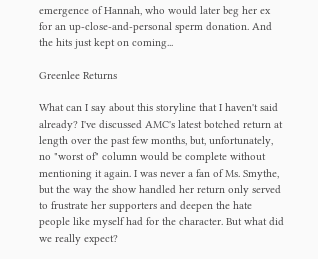emergence of Hannah, who would later beg her ex for an up-close-and-personal sperm donation. And the hits just kept on coming...

Greenlee Returns

What can I say about this storyline that I haven't said already? I've discussed AMC's latest botched return at length over the past few months, but, unfortunately, no "worst of" column would be complete without mentioning it again. I was never a fan of Ms. Smythe, but the way the show handled her return only served to frustrate her supporters and deepen the hate people like myself had for the character. But what did we really expect?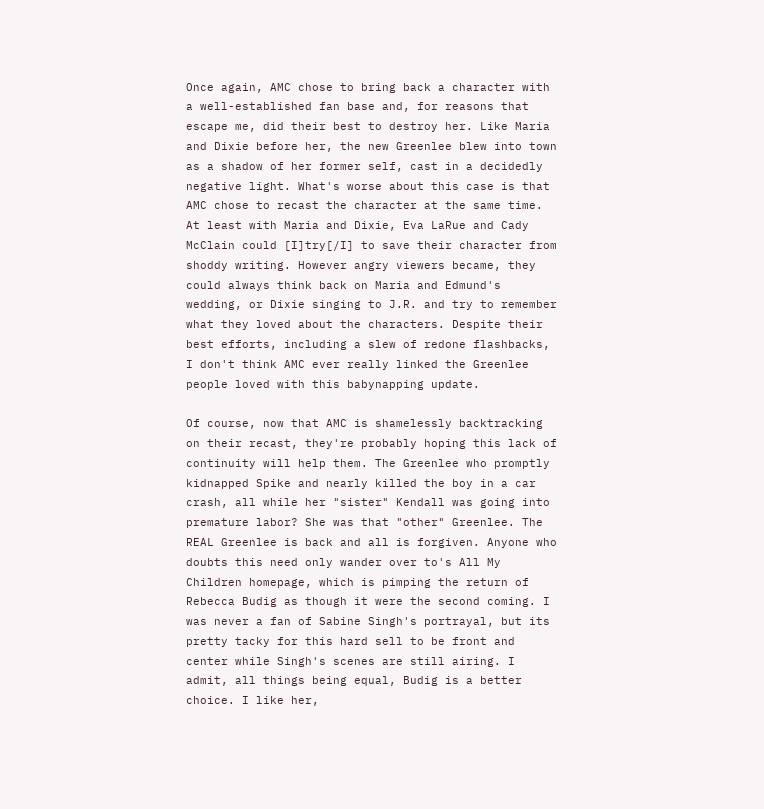Once again, AMC chose to bring back a character with a well-established fan base and, for reasons that escape me, did their best to destroy her. Like Maria and Dixie before her, the new Greenlee blew into town as a shadow of her former self, cast in a decidedly negative light. What's worse about this case is that AMC chose to recast the character at the same time. At least with Maria and Dixie, Eva LaRue and Cady McClain could [I]try[/I] to save their character from shoddy writing. However angry viewers became, they could always think back on Maria and Edmund's wedding, or Dixie singing to J.R. and try to remember what they loved about the characters. Despite their best efforts, including a slew of redone flashbacks, I don't think AMC ever really linked the Greenlee people loved with this babynapping update.

Of course, now that AMC is shamelessly backtracking on their recast, they're probably hoping this lack of continuity will help them. The Greenlee who promptly kidnapped Spike and nearly killed the boy in a car crash, all while her "sister" Kendall was going into premature labor? She was that "other" Greenlee. The REAL Greenlee is back and all is forgiven. Anyone who doubts this need only wander over to's All My Children homepage, which is pimping the return of Rebecca Budig as though it were the second coming. I was never a fan of Sabine Singh's portrayal, but its pretty tacky for this hard sell to be front and center while Singh's scenes are still airing. I admit, all things being equal, Budig is a better choice. I like her,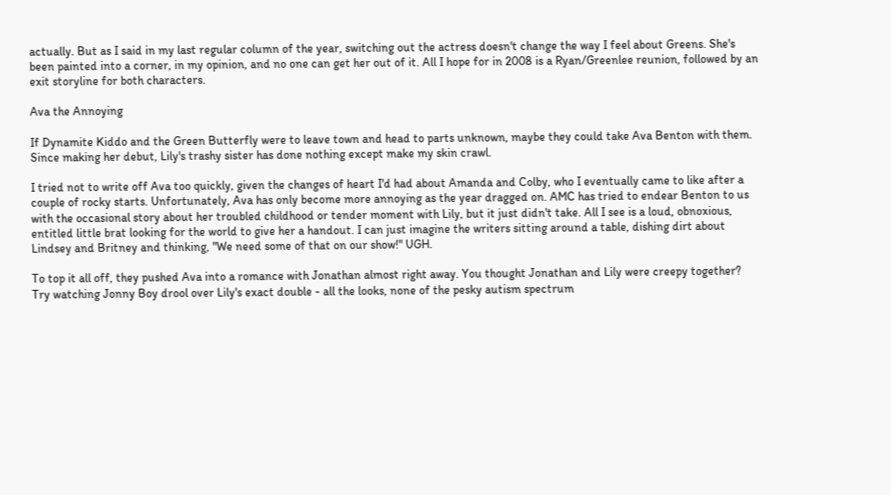actually. But as I said in my last regular column of the year, switching out the actress doesn't change the way I feel about Greens. She's been painted into a corner, in my opinion, and no one can get her out of it. All I hope for in 2008 is a Ryan/Greenlee reunion, followed by an exit storyline for both characters.

Ava the Annoying

If Dynamite Kiddo and the Green Butterfly were to leave town and head to parts unknown, maybe they could take Ava Benton with them. Since making her debut, Lily's trashy sister has done nothing except make my skin crawl.

I tried not to write off Ava too quickly, given the changes of heart I'd had about Amanda and Colby, who I eventually came to like after a couple of rocky starts. Unfortunately, Ava has only become more annoying as the year dragged on. AMC has tried to endear Benton to us with the occasional story about her troubled childhood or tender moment with Lily, but it just didn't take. All I see is a loud, obnoxious, entitled little brat looking for the world to give her a handout. I can just imagine the writers sitting around a table, dishing dirt about Lindsey and Britney and thinking, "We need some of that on our show!" UGH.

To top it all off, they pushed Ava into a romance with Jonathan almost right away. You thought Jonathan and Lily were creepy together? Try watching Jonny Boy drool over Lily's exact double - all the looks, none of the pesky autism spectrum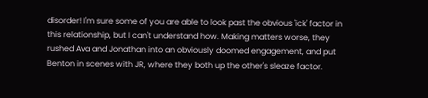disorder! I'm sure some of you are able to look past the obvious 'ick' factor in this relationship, but I can't understand how. Making matters worse, they rushed Ava and Jonathan into an obviously doomed engagement, and put Benton in scenes with JR, where they both up the other's sleaze factor.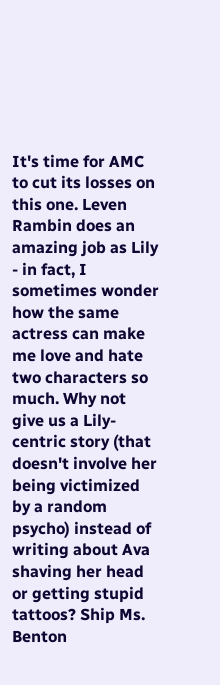It's time for AMC to cut its losses on this one. Leven Rambin does an amazing job as Lily - in fact, I sometimes wonder how the same actress can make me love and hate two characters so much. Why not give us a Lily-centric story (that doesn't involve her being victimized by a random psycho) instead of writing about Ava shaving her head or getting stupid tattoos? Ship Ms. Benton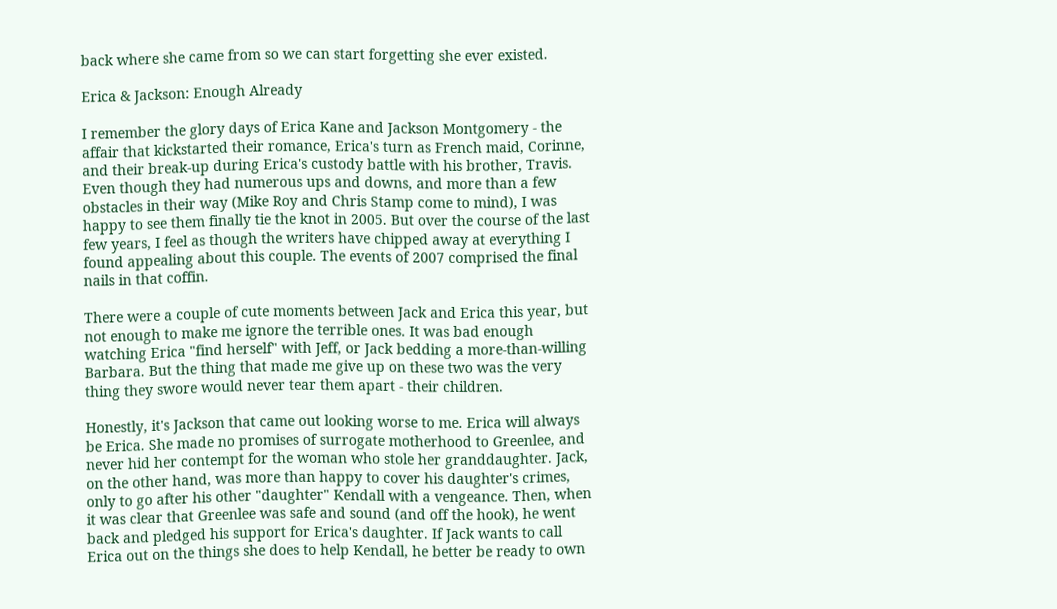back where she came from so we can start forgetting she ever existed.

Erica & Jackson: Enough Already

I remember the glory days of Erica Kane and Jackson Montgomery - the affair that kickstarted their romance, Erica's turn as French maid, Corinne, and their break-up during Erica's custody battle with his brother, Travis. Even though they had numerous ups and downs, and more than a few obstacles in their way (Mike Roy and Chris Stamp come to mind), I was happy to see them finally tie the knot in 2005. But over the course of the last few years, I feel as though the writers have chipped away at everything I found appealing about this couple. The events of 2007 comprised the final nails in that coffin.

There were a couple of cute moments between Jack and Erica this year, but not enough to make me ignore the terrible ones. It was bad enough watching Erica "find herself" with Jeff, or Jack bedding a more-than-willing Barbara. But the thing that made me give up on these two was the very thing they swore would never tear them apart - their children.

Honestly, it's Jackson that came out looking worse to me. Erica will always be Erica. She made no promises of surrogate motherhood to Greenlee, and never hid her contempt for the woman who stole her granddaughter. Jack, on the other hand, was more than happy to cover his daughter's crimes, only to go after his other "daughter" Kendall with a vengeance. Then, when it was clear that Greenlee was safe and sound (and off the hook), he went back and pledged his support for Erica's daughter. If Jack wants to call Erica out on the things she does to help Kendall, he better be ready to own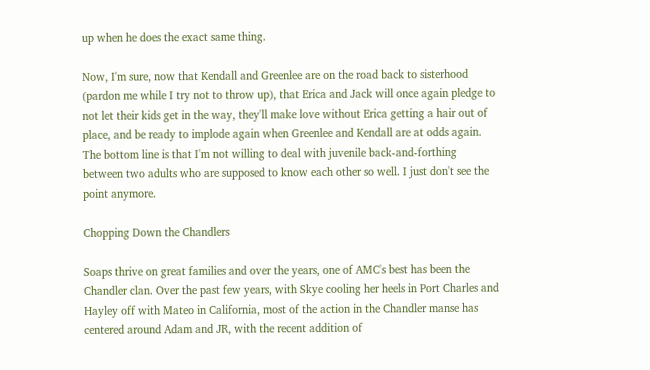up when he does the exact same thing.

Now, I'm sure, now that Kendall and Greenlee are on the road back to sisterhood (pardon me while I try not to throw up), that Erica and Jack will once again pledge to not let their kids get in the way, they'll make love without Erica getting a hair out of place, and be ready to implode again when Greenlee and Kendall are at odds again. The bottom line is that I'm not willing to deal with juvenile back-and-forthing between two adults who are supposed to know each other so well. I just don't see the point anymore.

Chopping Down the Chandlers

Soaps thrive on great families and over the years, one of AMC's best has been the Chandler clan. Over the past few years, with Skye cooling her heels in Port Charles and Hayley off with Mateo in California, most of the action in the Chandler manse has centered around Adam and JR, with the recent addition of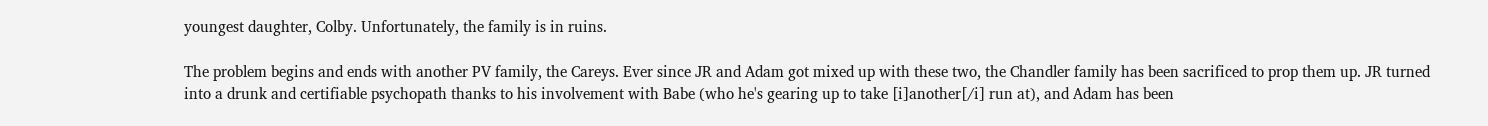youngest daughter, Colby. Unfortunately, the family is in ruins.

The problem begins and ends with another PV family, the Careys. Ever since JR and Adam got mixed up with these two, the Chandler family has been sacrificed to prop them up. JR turned into a drunk and certifiable psychopath thanks to his involvement with Babe (who he's gearing up to take [i]another[/i] run at), and Adam has been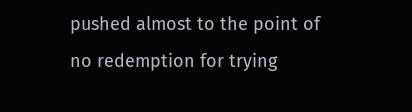pushed almost to the point of no redemption for trying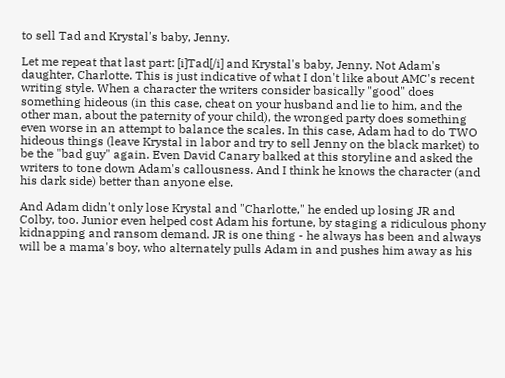to sell Tad and Krystal's baby, Jenny.

Let me repeat that last part: [i]Tad[/i] and Krystal's baby, Jenny. Not Adam's daughter, Charlotte. This is just indicative of what I don't like about AMC's recent writing style. When a character the writers consider basically "good" does something hideous (in this case, cheat on your husband and lie to him, and the other man, about the paternity of your child), the wronged party does something even worse in an attempt to balance the scales. In this case, Adam had to do TWO hideous things (leave Krystal in labor and try to sell Jenny on the black market) to be the "bad guy" again. Even David Canary balked at this storyline and asked the writers to tone down Adam's callousness. And I think he knows the character (and his dark side) better than anyone else.

And Adam didn't only lose Krystal and "Charlotte," he ended up losing JR and Colby, too. Junior even helped cost Adam his fortune, by staging a ridiculous phony kidnapping and ransom demand. JR is one thing - he always has been and always will be a mama's boy, who alternately pulls Adam in and pushes him away as his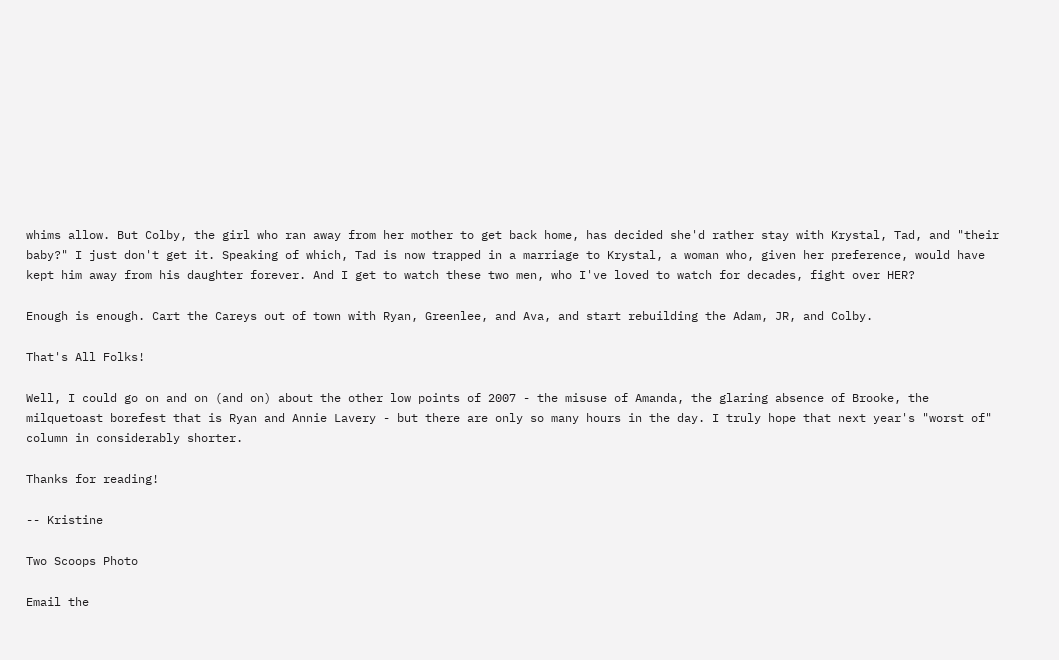whims allow. But Colby, the girl who ran away from her mother to get back home, has decided she'd rather stay with Krystal, Tad, and "their baby?" I just don't get it. Speaking of which, Tad is now trapped in a marriage to Krystal, a woman who, given her preference, would have kept him away from his daughter forever. And I get to watch these two men, who I've loved to watch for decades, fight over HER?

Enough is enough. Cart the Careys out of town with Ryan, Greenlee, and Ava, and start rebuilding the Adam, JR, and Colby.

That's All Folks!

Well, I could go on and on (and on) about the other low points of 2007 - the misuse of Amanda, the glaring absence of Brooke, the milquetoast borefest that is Ryan and Annie Lavery - but there are only so many hours in the day. I truly hope that next year's "worst of" column in considerably shorter.

Thanks for reading!

-- Kristine

Two Scoops Photo

Email the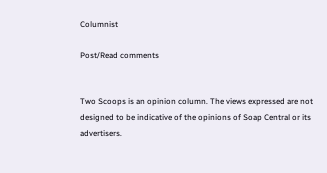Columnist

Post/Read comments


Two Scoops is an opinion column. The views expressed are not designed to be indicative of the opinions of Soap Central or its advertisers.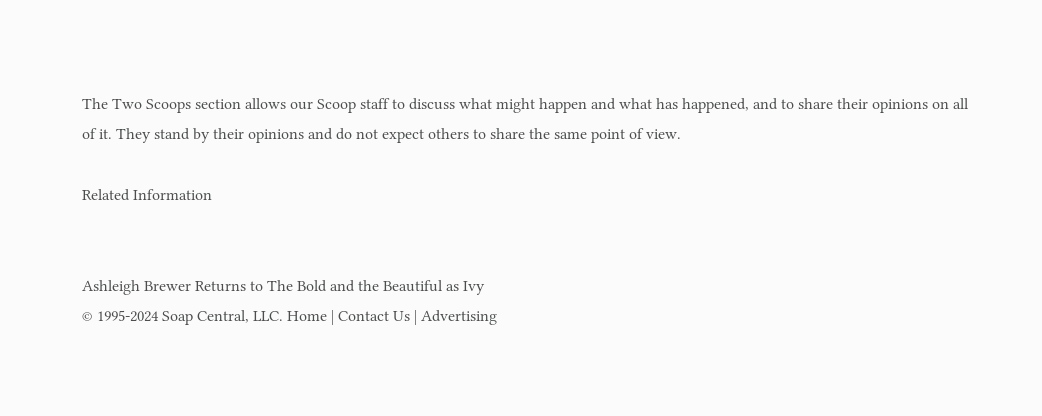The Two Scoops section allows our Scoop staff to discuss what might happen and what has happened, and to share their opinions on all of it. They stand by their opinions and do not expect others to share the same point of view.

Related Information


Ashleigh Brewer Returns to The Bold and the Beautiful as Ivy
© 1995-2024 Soap Central, LLC. Home | Contact Us | Advertising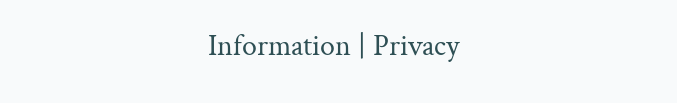Information | Privacy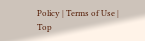Policy | Terms of Use | Top